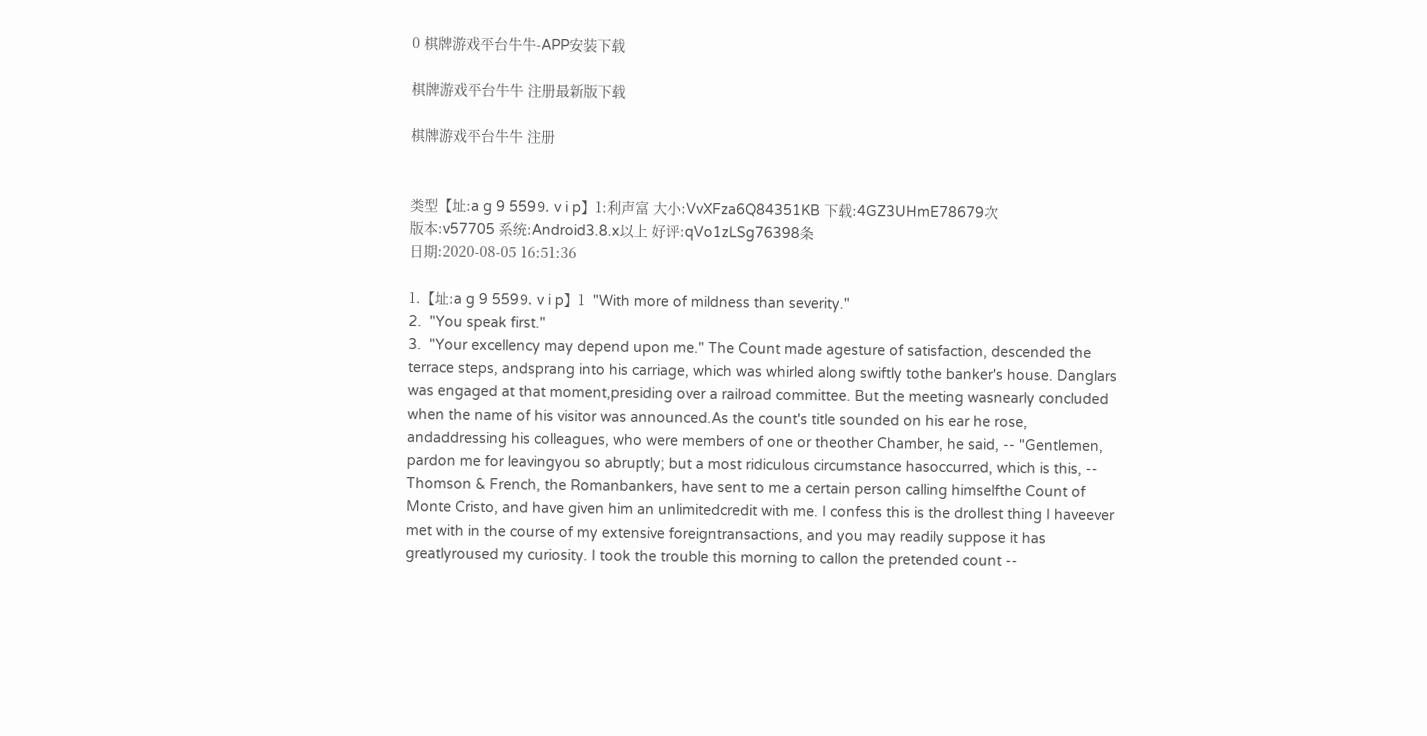0 棋牌游戏平台牛牛-APP安装下载

棋牌游戏平台牛牛 注册最新版下载

棋牌游戏平台牛牛 注册


类型【址:a g 9 559⒐ v i p】1:利声富 大小:VvXFza6Q84351KB 下载:4GZ3UHmE78679次
版本:v57705 系统:Android3.8.x以上 好评:qVo1zLSg76398条
日期:2020-08-05 16:51:36

1.【址:a g 9 559⒐ v i p】1  "With more of mildness than severity."
2.  "You speak first."
3.  "Your excellency may depend upon me." The Count made agesture of satisfaction, descended the terrace steps, andsprang into his carriage, which was whirled along swiftly tothe banker's house. Danglars was engaged at that moment,presiding over a railroad committee. But the meeting wasnearly concluded when the name of his visitor was announced.As the count's title sounded on his ear he rose, andaddressing his colleagues, who were members of one or theother Chamber, he said, -- "Gentlemen, pardon me for leavingyou so abruptly; but a most ridiculous circumstance hasoccurred, which is this, -- Thomson & French, the Romanbankers, have sent to me a certain person calling himselfthe Count of Monte Cristo, and have given him an unlimitedcredit with me. I confess this is the drollest thing I haveever met with in the course of my extensive foreigntransactions, and you may readily suppose it has greatlyroused my curiosity. I took the trouble this morning to callon the pretended count --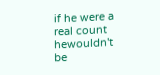if he were a real count hewouldn't be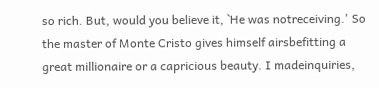so rich. But, would you believe it, `He was notreceiving.' So the master of Monte Cristo gives himself airsbefitting a great millionaire or a capricious beauty. I madeinquiries,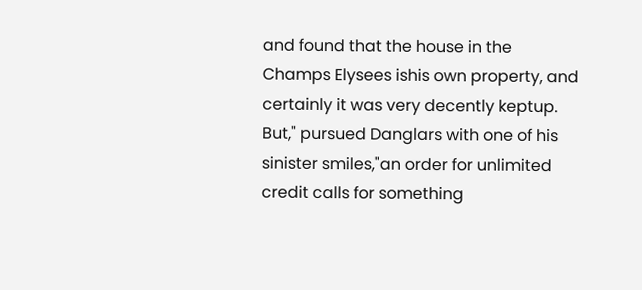and found that the house in the Champs Elysees ishis own property, and certainly it was very decently keptup. But," pursued Danglars with one of his sinister smiles,"an order for unlimited credit calls for something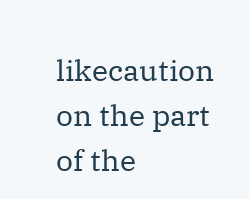likecaution on the part of the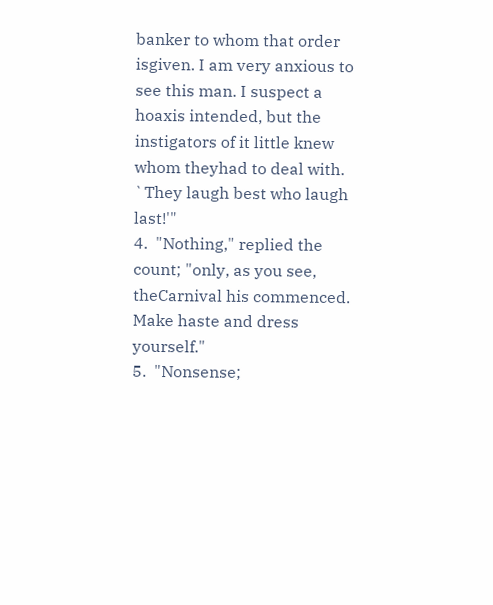banker to whom that order isgiven. I am very anxious to see this man. I suspect a hoaxis intended, but the instigators of it little knew whom theyhad to deal with. `They laugh best who laugh last!'"
4.  "Nothing," replied the count; "only, as you see, theCarnival his commenced. Make haste and dress yourself."
5.  "Nonsense;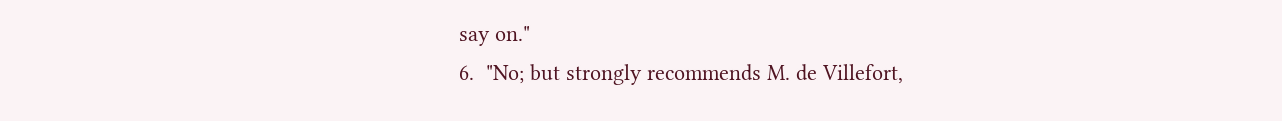say on."
6.  "No; but strongly recommends M. de Villefort,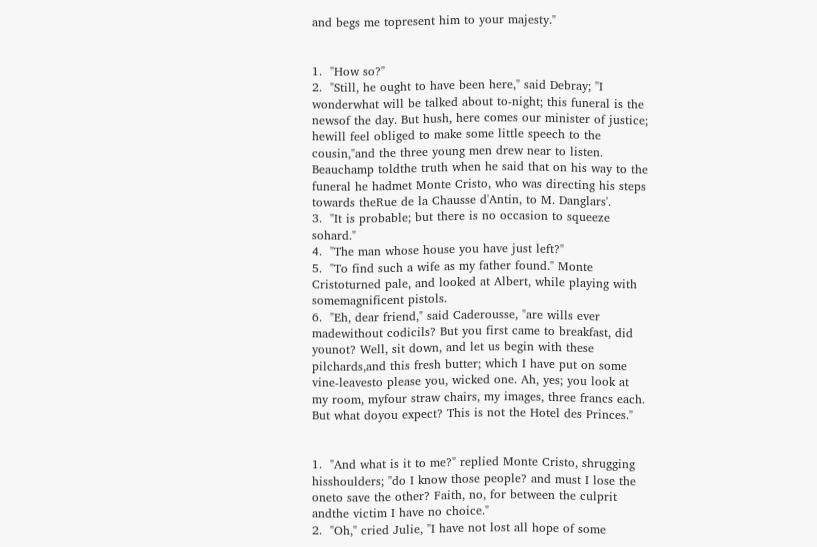and begs me topresent him to your majesty."


1.  "How so?"
2.  "Still, he ought to have been here," said Debray; "I wonderwhat will be talked about to-night; this funeral is the newsof the day. But hush, here comes our minister of justice; hewill feel obliged to make some little speech to the cousin,"and the three young men drew near to listen. Beauchamp toldthe truth when he said that on his way to the funeral he hadmet Monte Cristo, who was directing his steps towards theRue de la Chausse d'Antin, to M. Danglars'.
3.  "It is probable; but there is no occasion to squeeze sohard."
4.  "The man whose house you have just left?"
5.  "To find such a wife as my father found." Monte Cristoturned pale, and looked at Albert, while playing with somemagnificent pistols.
6.  "Eh, dear friend," said Caderousse, "are wills ever madewithout codicils? But you first came to breakfast, did younot? Well, sit down, and let us begin with these pilchards,and this fresh butter; which I have put on some vine-leavesto please you, wicked one. Ah, yes; you look at my room, myfour straw chairs, my images, three francs each. But what doyou expect? This is not the Hotel des Princes."


1.  "And what is it to me?" replied Monte Cristo, shrugging hisshoulders; "do I know those people? and must I lose the oneto save the other? Faith, no, for between the culprit andthe victim I have no choice."
2.  "Oh," cried Julie, "I have not lost all hope of some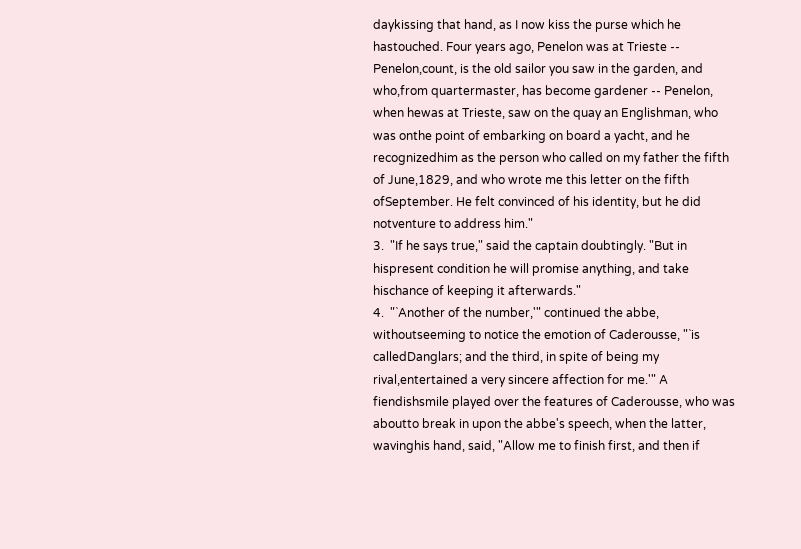daykissing that hand, as I now kiss the purse which he hastouched. Four years ago, Penelon was at Trieste -- Penelon,count, is the old sailor you saw in the garden, and who,from quartermaster, has become gardener -- Penelon, when hewas at Trieste, saw on the quay an Englishman, who was onthe point of embarking on board a yacht, and he recognizedhim as the person who called on my father the fifth of June,1829, and who wrote me this letter on the fifth ofSeptember. He felt convinced of his identity, but he did notventure to address him."
3.  "If he says true," said the captain doubtingly. "But in hispresent condition he will promise anything, and take hischance of keeping it afterwards."
4.  "`Another of the number,'" continued the abbe, withoutseeming to notice the emotion of Caderousse, "`is calledDanglars; and the third, in spite of being my rival,entertained a very sincere affection for me.'" A fiendishsmile played over the features of Caderousse, who was aboutto break in upon the abbe's speech, when the latter, wavinghis hand, said, "Allow me to finish first, and then if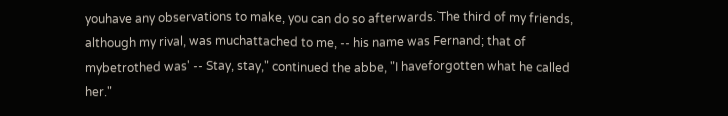youhave any observations to make, you can do so afterwards.`The third of my friends, although my rival, was muchattached to me, -- his name was Fernand; that of mybetrothed was' -- Stay, stay," continued the abbe, "I haveforgotten what he called her."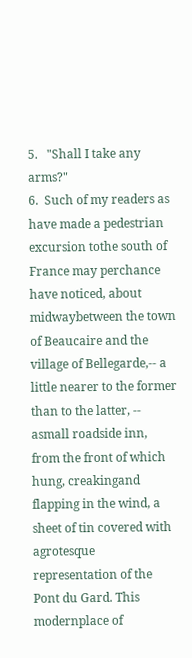5.   "Shall I take any arms?"
6.  Such of my readers as have made a pedestrian excursion tothe south of France may perchance have noticed, about midwaybetween the town of Beaucaire and the village of Bellegarde,-- a little nearer to the former than to the latter, -- asmall roadside inn, from the front of which hung, creakingand flapping in the wind, a sheet of tin covered with agrotesque representation of the Pont du Gard. This modernplace of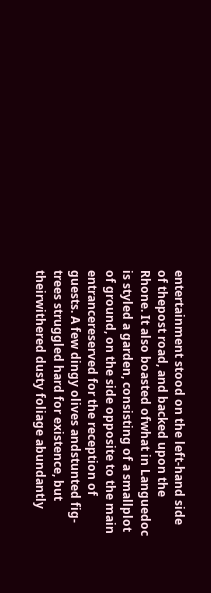entertainment stood on the left-hand side of thepost road, and backed upon the Rhone. It also boasted ofwhat in Languedoc is styled a garden, consisting of a smallplot of ground, on the side opposite to the main entrancereserved for the reception of guests. A few dingy olives andstunted fig-trees struggled hard for existence, but theirwithered dusty foliage abundantly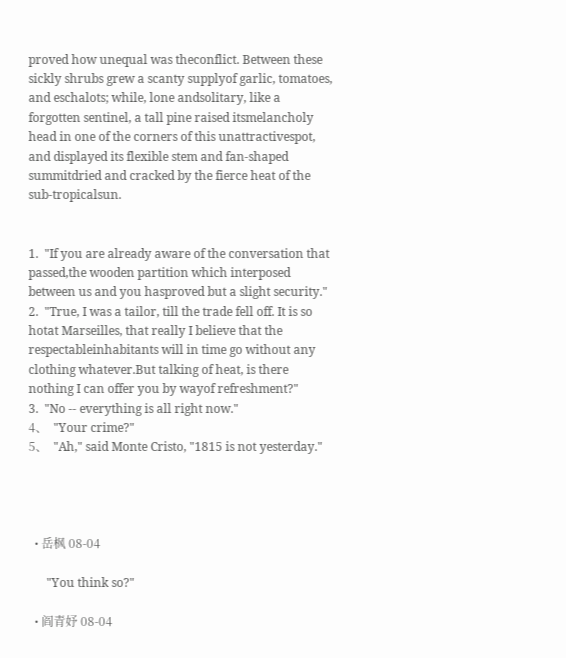proved how unequal was theconflict. Between these sickly shrubs grew a scanty supplyof garlic, tomatoes, and eschalots; while, lone andsolitary, like a forgotten sentinel, a tall pine raised itsmelancholy head in one of the corners of this unattractivespot, and displayed its flexible stem and fan-shaped summitdried and cracked by the fierce heat of the sub-tropicalsun.


1.  "If you are already aware of the conversation that passed,the wooden partition which interposed between us and you hasproved but a slight security."
2.  "True, I was a tailor, till the trade fell off. It is so hotat Marseilles, that really I believe that the respectableinhabitants will in time go without any clothing whatever.But talking of heat, is there nothing I can offer you by wayof refreshment?"
3.  "No -- everything is all right now."
4、  "Your crime?"
5、  "Ah," said Monte Cristo, "1815 is not yesterday."




  • 岳枫 08-04

      "You think so?"

  • 阎青妤 08-04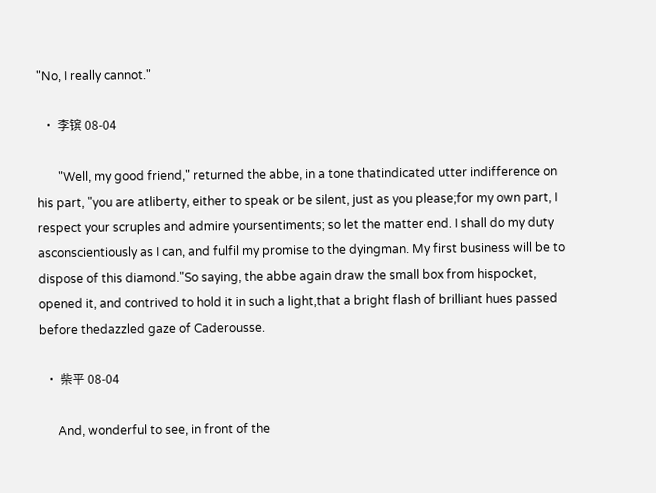"No, I really cannot."

  • 李镔 08-04

       "Well, my good friend," returned the abbe, in a tone thatindicated utter indifference on his part, "you are atliberty, either to speak or be silent, just as you please;for my own part, I respect your scruples and admire yoursentiments; so let the matter end. I shall do my duty asconscientiously as I can, and fulfil my promise to the dyingman. My first business will be to dispose of this diamond."So saying, the abbe again draw the small box from hispocket, opened it, and contrived to hold it in such a light,that a bright flash of brilliant hues passed before thedazzled gaze of Caderousse.

  • 柴平 08-04

      And, wonderful to see, in front of the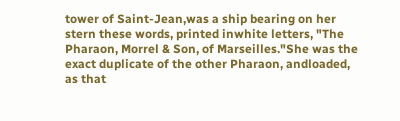tower of Saint-Jean,was a ship bearing on her stern these words, printed inwhite letters, "The Pharaon, Morrel & Son, of Marseilles."She was the exact duplicate of the other Pharaon, andloaded, as that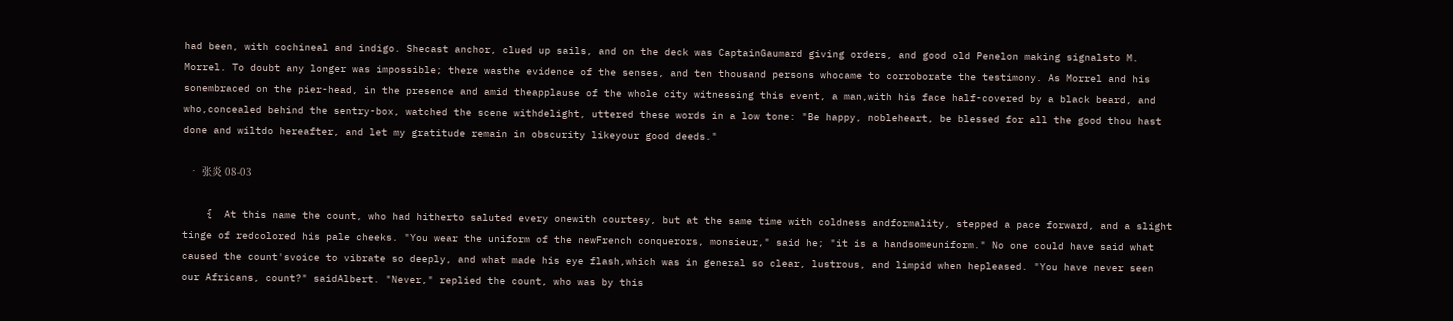had been, with cochineal and indigo. Shecast anchor, clued up sails, and on the deck was CaptainGaumard giving orders, and good old Penelon making signalsto M. Morrel. To doubt any longer was impossible; there wasthe evidence of the senses, and ten thousand persons whocame to corroborate the testimony. As Morrel and his sonembraced on the pier-head, in the presence and amid theapplause of the whole city witnessing this event, a man,with his face half-covered by a black beard, and who,concealed behind the sentry-box, watched the scene withdelight, uttered these words in a low tone: "Be happy, nobleheart, be blessed for all the good thou hast done and wiltdo hereafter, and let my gratitude remain in obscurity likeyour good deeds."

  • 张炎 08-03

    {  At this name the count, who had hitherto saluted every onewith courtesy, but at the same time with coldness andformality, stepped a pace forward, and a slight tinge of redcolored his pale cheeks. "You wear the uniform of the newFrench conquerors, monsieur," said he; "it is a handsomeuniform." No one could have said what caused the count'svoice to vibrate so deeply, and what made his eye flash,which was in general so clear, lustrous, and limpid when hepleased. "You have never seen our Africans, count?" saidAlbert. "Never," replied the count, who was by this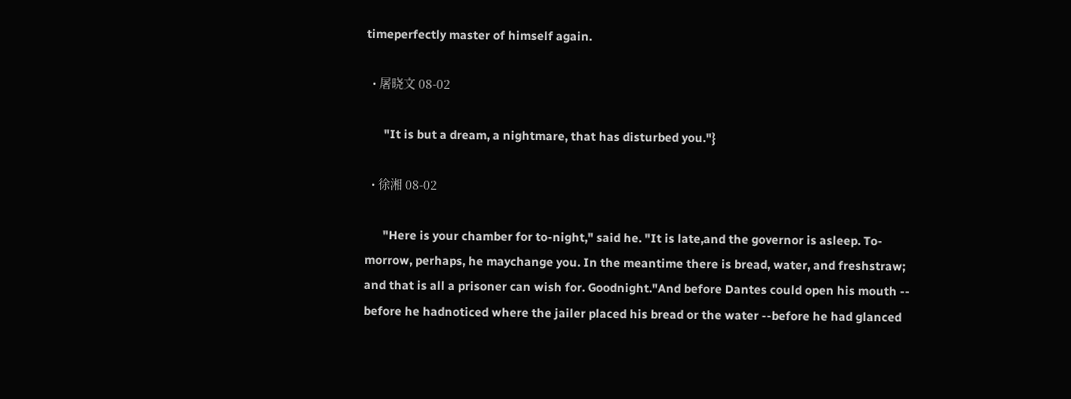timeperfectly master of himself again.

  • 屠晓文 08-02

      "It is but a dream, a nightmare, that has disturbed you."}

  • 徐湘 08-02

      "Here is your chamber for to-night," said he. "It is late,and the governor is asleep. To-morrow, perhaps, he maychange you. In the meantime there is bread, water, and freshstraw; and that is all a prisoner can wish for. Goodnight."And before Dantes could open his mouth -- before he hadnoticed where the jailer placed his bread or the water --before he had glanced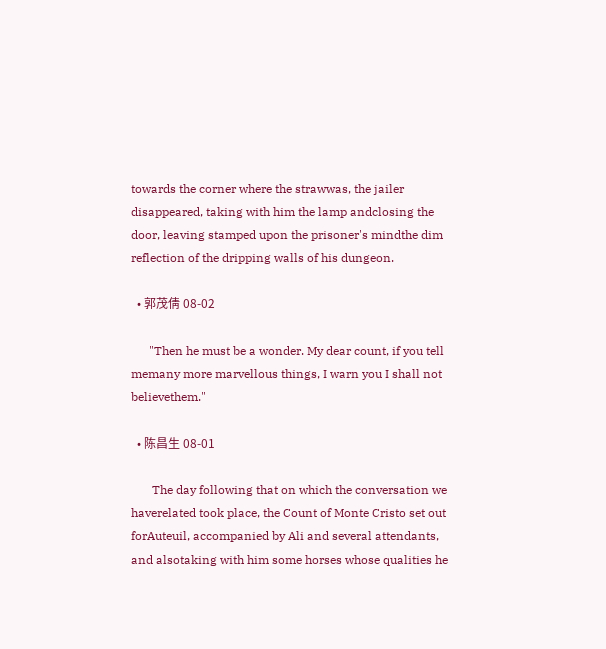towards the corner where the strawwas, the jailer disappeared, taking with him the lamp andclosing the door, leaving stamped upon the prisoner's mindthe dim reflection of the dripping walls of his dungeon.

  • 郭茂倩 08-02

      "Then he must be a wonder. My dear count, if you tell memany more marvellous things, I warn you I shall not believethem."

  • 陈昌生 08-01

       The day following that on which the conversation we haverelated took place, the Count of Monte Cristo set out forAuteuil, accompanied by Ali and several attendants, and alsotaking with him some horses whose qualities he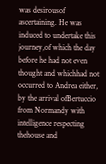was desirousof ascertaining. He was induced to undertake this journey,of which the day before he had not even thought and whichhad not occurred to Andrea either, by the arrival ofBertuccio from Normandy with intelligence respecting thehouse and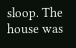sloop. The house was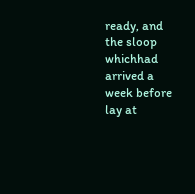ready, and the sloop whichhad arrived a week before lay at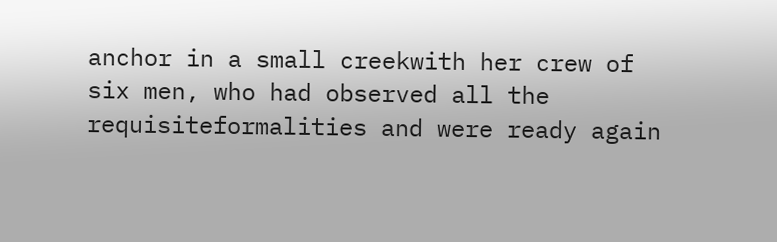anchor in a small creekwith her crew of six men, who had observed all the requisiteformalities and were ready again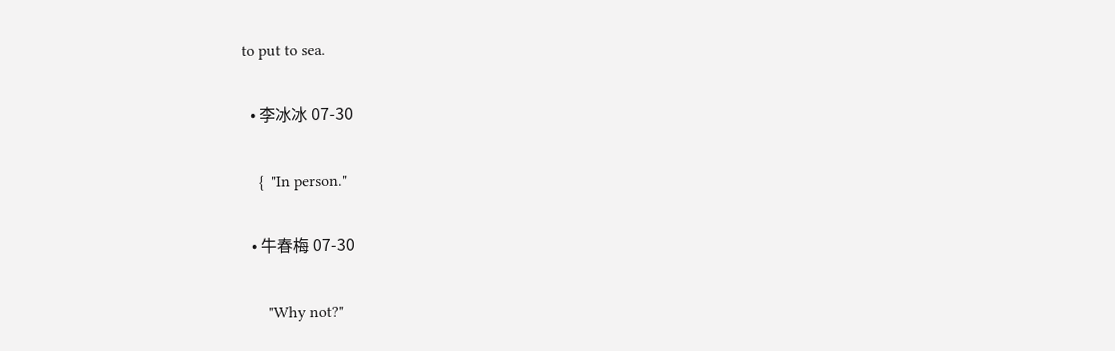to put to sea.

  • 李冰冰 07-30

    {  "In person."

  • 牛春梅 07-30

      "Why not?"